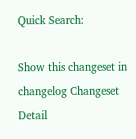Quick Search:

Show this changeset in changelog Changeset Detail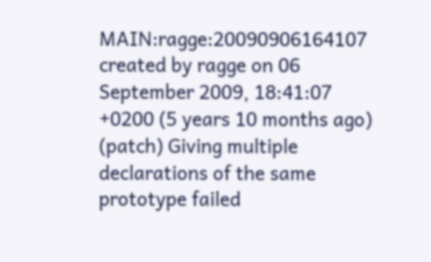MAIN:ragge:20090906164107 created by ragge on 06 September 2009, 18:41:07 +0200 (5 years 10 months ago) (patch) Giving multiple declarations of the same prototype failed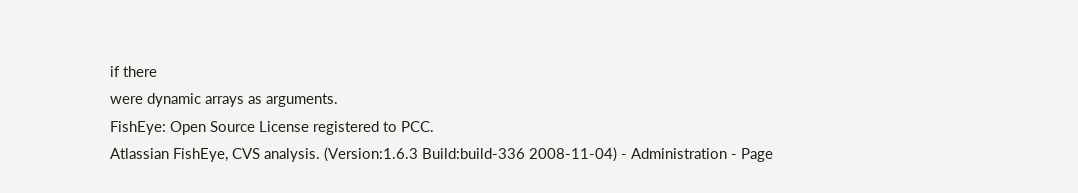if there
were dynamic arrays as arguments.
FishEye: Open Source License registered to PCC.
Atlassian FishEye, CVS analysis. (Version:1.6.3 Build:build-336 2008-11-04) - Administration - Page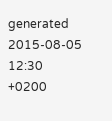generated 2015-08-05 12:30 +0200